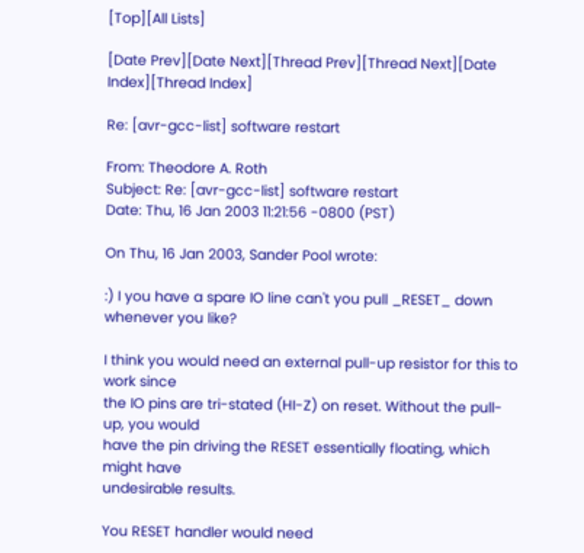[Top][All Lists]

[Date Prev][Date Next][Thread Prev][Thread Next][Date Index][Thread Index]

Re: [avr-gcc-list] software restart

From: Theodore A. Roth
Subject: Re: [avr-gcc-list] software restart
Date: Thu, 16 Jan 2003 11:21:56 -0800 (PST)

On Thu, 16 Jan 2003, Sander Pool wrote:

:) I you have a spare IO line can't you pull _RESET_ down whenever you like?

I think you would need an external pull-up resistor for this to work since
the IO pins are tri-stated (HI-Z) on reset. Without the pull-up, you would
have the pin driving the RESET essentially floating, which might have
undesirable results.

You RESET handler would need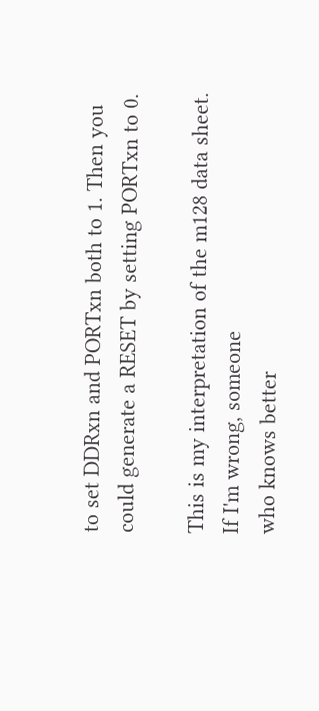to set DDRxn and PORTxn both to 1. Then you
could generate a RESET by setting PORTxn to 0.

This is my interpretation of the m128 data sheet. If I'm wrong, someone
who knows better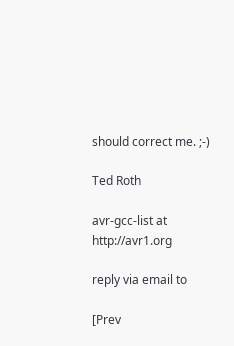should correct me. ;-)

Ted Roth

avr-gcc-list at http://avr1.org

reply via email to

[Prev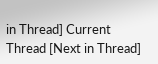in Thread] Current Thread [Next in Thread]